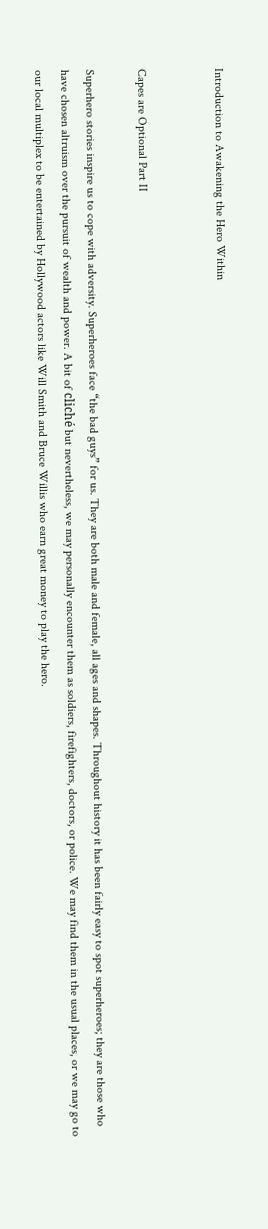Introduction to Awakening the Hero Within


Capes are Optional Part II

Superhero stories inspire us to cope with adversity. Superheroes face “the bad guys” for us. They are both male and female, all ages and shapes. Throughout history it has been fairly easy to spot superheroes; they are those who have chosen altruism over the pursuit of wealth and power. A bit of cliché but nevertheless, we may personally encounter them as soldiers, firefighters, doctors, or police. We may find them in the usual places, or we may go to our local multiplex to be entertained by Hollywood actors like Will Smith and Bruce Willis who earn great money to play the hero.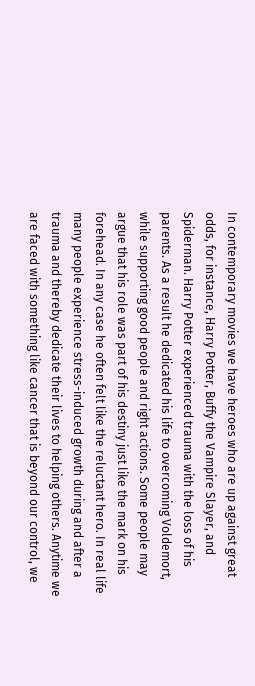In contemporary movies we have heroes who are up against great odds, for instance, Harry Potter, Buffy the Vampire Slayer, and Spiderman. Harry Potter experienced trauma with the loss of his parents. As a result he dedicated his life to overcoming Voldemort, while supporting good people and right actions. Some people may argue that his role was part of his destiny just like the mark on his forehead. In any case he often felt like the reluctant hero. In real life many people experience stress-induced growth during and after a trauma and thereby dedicate their lives to helping others. Anytime we are faced with something like cancer that is beyond our control, we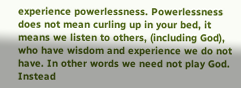experience powerlessness. Powerlessness does not mean curling up in your bed, it means we listen to others, (including God), who have wisdom and experience we do not have. In other words we need not play God. Instead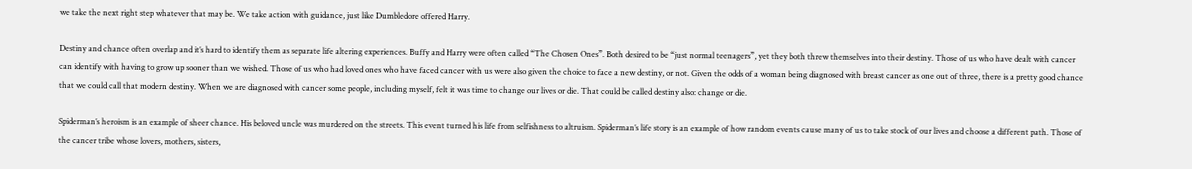we take the next right step whatever that may be. We take action with guidance, just like Dumbledore offered Harry.

Destiny and chance often overlap and it’s hard to identify them as separate life altering experiences. Buffy and Harry were often called “The Chosen Ones”. Both desired to be “just normal teenagers”, yet they both threw themselves into their destiny. Those of us who have dealt with cancer can identify with having to grow up sooner than we wished. Those of us who had loved ones who have faced cancer with us were also given the choice to face a new destiny, or not. Given the odds of a woman being diagnosed with breast cancer as one out of three, there is a pretty good chance that we could call that modern destiny. When we are diagnosed with cancer some people, including myself, felt it was time to change our lives or die. That could be called destiny also: change or die.

Spiderman’s heroism is an example of sheer chance. His beloved uncle was murdered on the streets. This event turned his life from selfishness to altruism. Spiderman’s life story is an example of how random events cause many of us to take stock of our lives and choose a different path. Those of the cancer tribe whose lovers, mothers, sisters,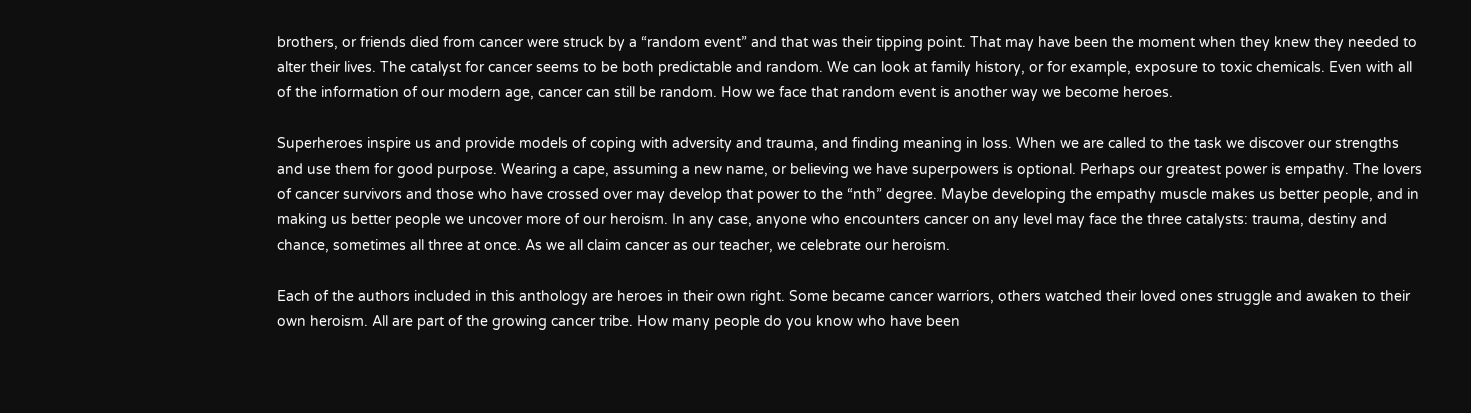brothers, or friends died from cancer were struck by a “random event” and that was their tipping point. That may have been the moment when they knew they needed to alter their lives. The catalyst for cancer seems to be both predictable and random. We can look at family history, or for example, exposure to toxic chemicals. Even with all of the information of our modern age, cancer can still be random. How we face that random event is another way we become heroes.

Superheroes inspire us and provide models of coping with adversity and trauma, and finding meaning in loss. When we are called to the task we discover our strengths and use them for good purpose. Wearing a cape, assuming a new name, or believing we have superpowers is optional. Perhaps our greatest power is empathy. The lovers of cancer survivors and those who have crossed over may develop that power to the “nth” degree. Maybe developing the empathy muscle makes us better people, and in making us better people we uncover more of our heroism. In any case, anyone who encounters cancer on any level may face the three catalysts: trauma, destiny and chance, sometimes all three at once. As we all claim cancer as our teacher, we celebrate our heroism.

Each of the authors included in this anthology are heroes in their own right. Some became cancer warriors, others watched their loved ones struggle and awaken to their own heroism. All are part of the growing cancer tribe. How many people do you know who have been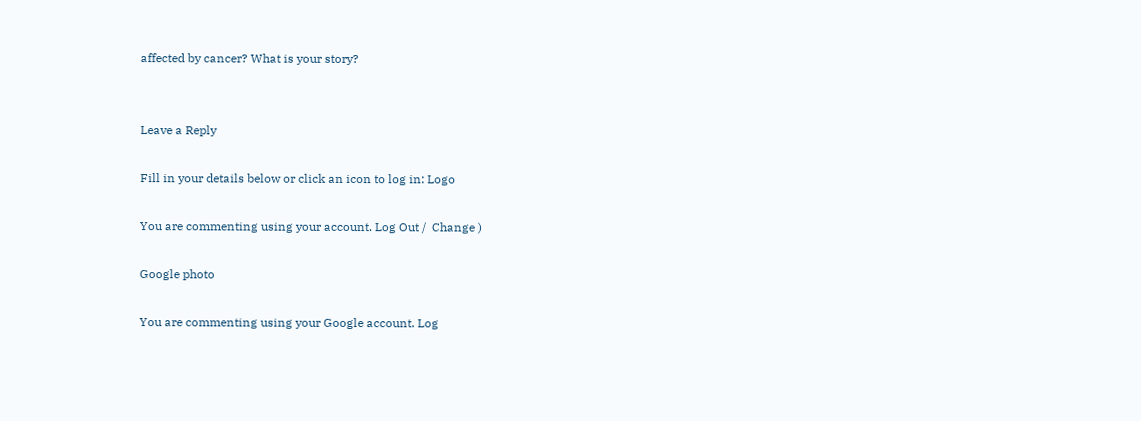affected by cancer? What is your story?


Leave a Reply

Fill in your details below or click an icon to log in: Logo

You are commenting using your account. Log Out /  Change )

Google photo

You are commenting using your Google account. Log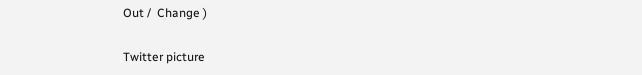Out /  Change )

Twitter picture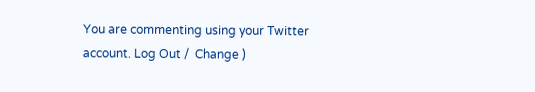You are commenting using your Twitter account. Log Out /  Change )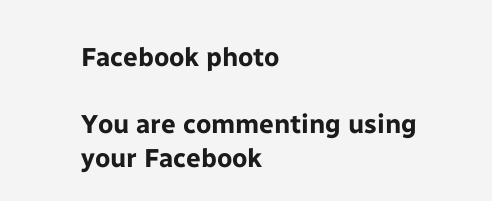Facebook photo

You are commenting using your Facebook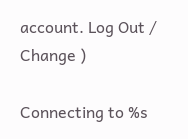account. Log Out /  Change )

Connecting to %s